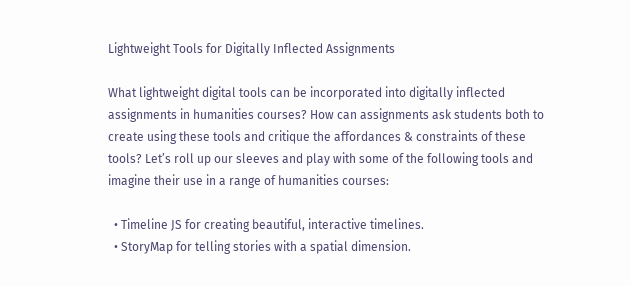Lightweight Tools for Digitally Inflected Assignments

What lightweight digital tools can be incorporated into digitally inflected assignments in humanities courses? How can assignments ask students both to create using these tools and critique the affordances & constraints of these tools? Let’s roll up our sleeves and play with some of the following tools and imagine their use in a range of humanities courses:

  • Timeline JS for creating beautiful, interactive timelines.
  • StoryMap for telling stories with a spatial dimension.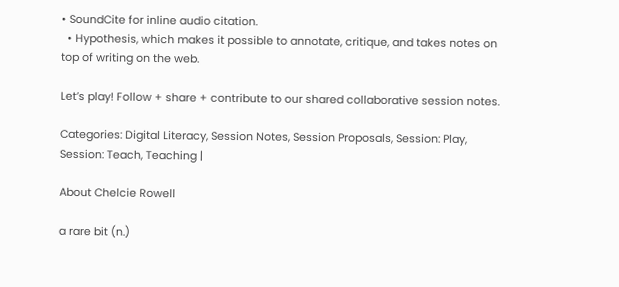• SoundCite for inline audio citation.
  • Hypothesis, which makes it possible to annotate, critique, and takes notes on top of writing on the web.

Let’s play! Follow + share + contribute to our shared collaborative session notes.

Categories: Digital Literacy, Session Notes, Session Proposals, Session: Play, Session: Teach, Teaching |

About Chelcie Rowell

a rare bit (n.)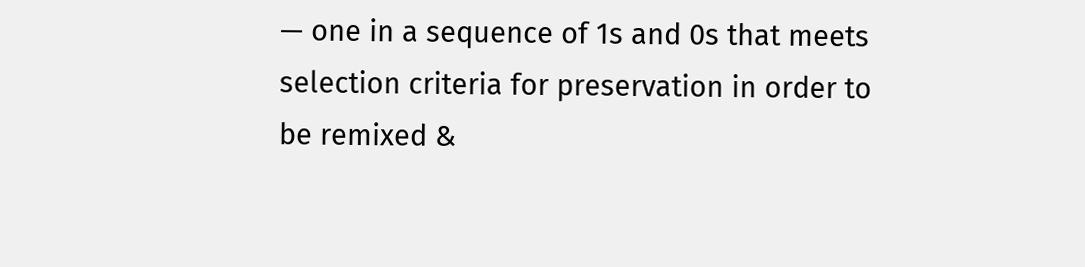— one in a sequence of 1s and 0s that meets selection criteria for preservation in order to be remixed &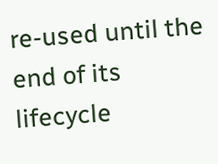re-used until the end of its lifecycle